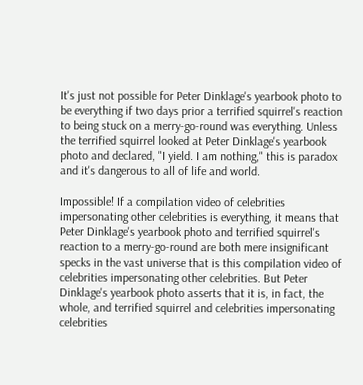It's just not possible for Peter Dinklage's yearbook photo to be everything if two days prior a terrified squirrel's reaction to being stuck on a merry-go-round was everything. Unless the terrified squirrel looked at Peter Dinklage's yearbook photo and declared, "I yield. I am nothing," this is paradox and it's dangerous to all of life and world.

Impossible! If a compilation video of celebrities impersonating other celebrities is everything, it means that Peter Dinklage's yearbook photo and terrified squirrel's reaction to a merry-go-round are both mere insignificant specks in the vast universe that is this compilation video of celebrities impersonating other celebrities. But Peter Dinklage's yearbook photo asserts that it is, in fact, the whole, and terrified squirrel and celebrities impersonating celebrities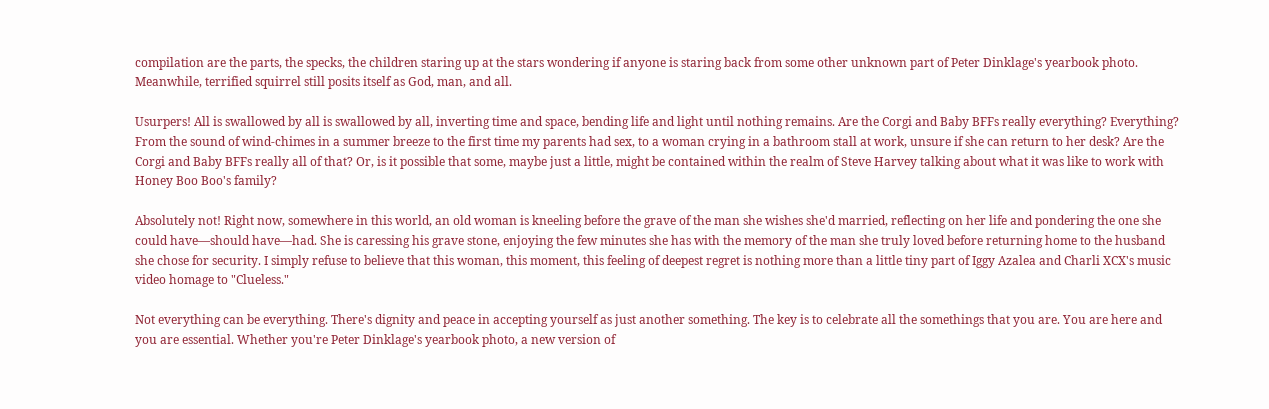compilation are the parts, the specks, the children staring up at the stars wondering if anyone is staring back from some other unknown part of Peter Dinklage's yearbook photo. Meanwhile, terrified squirrel still posits itself as God, man, and all.

Usurpers! All is swallowed by all is swallowed by all, inverting time and space, bending life and light until nothing remains. Are the Corgi and Baby BFFs really everything? Everything? From the sound of wind-chimes in a summer breeze to the first time my parents had sex, to a woman crying in a bathroom stall at work, unsure if she can return to her desk? Are the Corgi and Baby BFFs really all of that? Or, is it possible that some, maybe just a little, might be contained within the realm of Steve Harvey talking about what it was like to work with Honey Boo Boo's family?

Absolutely not! Right now, somewhere in this world, an old woman is kneeling before the grave of the man she wishes she'd married, reflecting on her life and pondering the one she could have—should have—had. She is caressing his grave stone, enjoying the few minutes she has with the memory of the man she truly loved before returning home to the husband she chose for security. I simply refuse to believe that this woman, this moment, this feeling of deepest regret is nothing more than a little tiny part of Iggy Azalea and Charli XCX's music video homage to "Clueless."

Not everything can be everything. There's dignity and peace in accepting yourself as just another something. The key is to celebrate all the somethings that you are. You are here and you are essential. Whether you're Peter Dinklage's yearbook photo, a new version of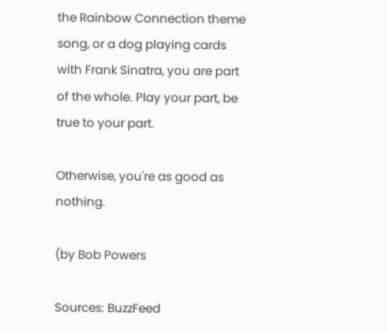the Rainbow Connection theme song, or a dog playing cards with Frank Sinatra, you are part of the whole. Play your part, be true to your part.

Otherwise, you're as good as nothing.

(by Bob Powers

Sources: BuzzFeed